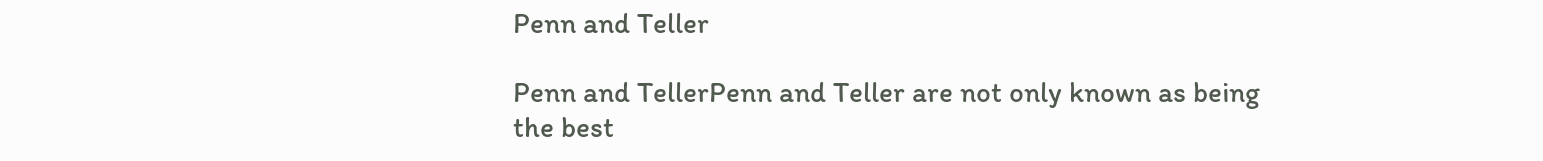Penn and Teller

Penn and TellerPenn and Teller are not only known as being the best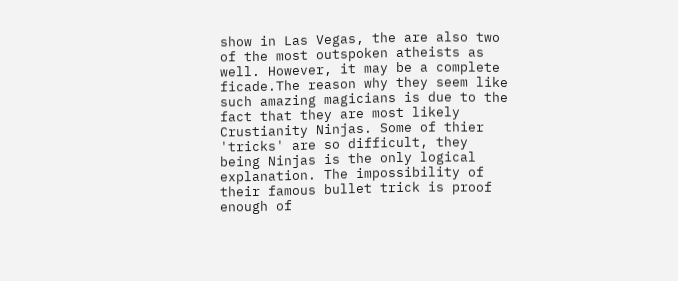show in Las Vegas, the are also two of the most outspoken atheists as well. However, it may be a complete ficade.The reason why they seem like such amazing magicians is due to the fact that they are most likely Crustianity Ninjas. Some of thier 'tricks' are so difficult, they being Ninjas is the only logical explanation. The impossibility of their famous bullet trick is proof enough of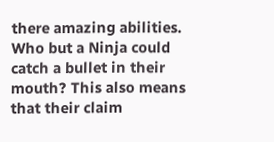there amazing abilities. Who but a Ninja could catch a bullet in their mouth? This also means that their claim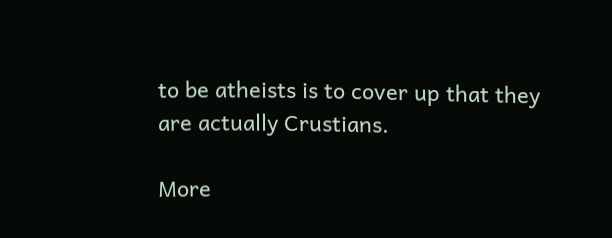to be atheists is to cover up that they are actually Crustians.

More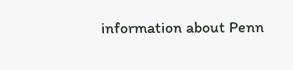information about Penn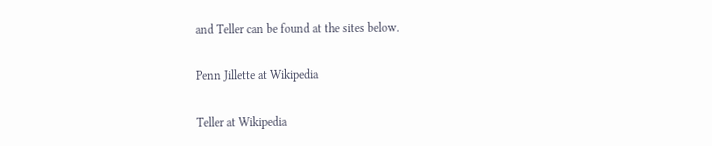and Teller can be found at the sites below.

Penn Jillette at Wikipedia

Teller at Wikipedia